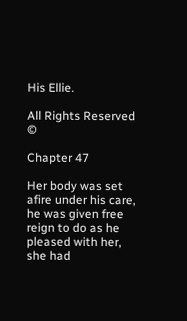His Ellie.

All Rights Reserved ©

Chapter 47

Her body was set afire under his care, he was given free reign to do as he pleased with her, she had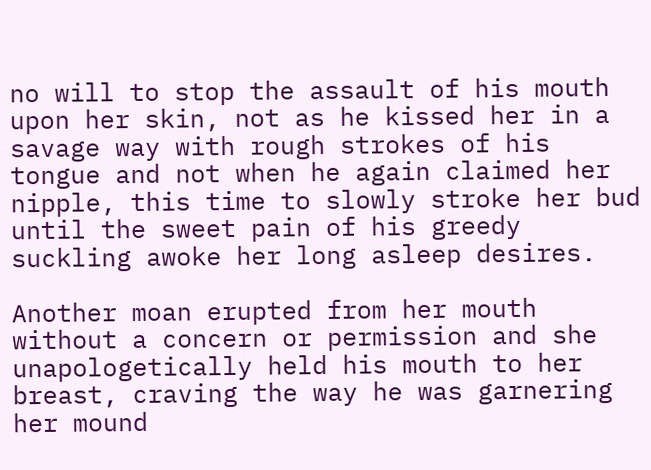no will to stop the assault of his mouth upon her skin, not as he kissed her in a savage way with rough strokes of his tongue and not when he again claimed her nipple, this time to slowly stroke her bud until the sweet pain of his greedy suckling awoke her long asleep desires.

Another moan erupted from her mouth without a concern or permission and she unapologetically held his mouth to her breast, craving the way he was garnering her mound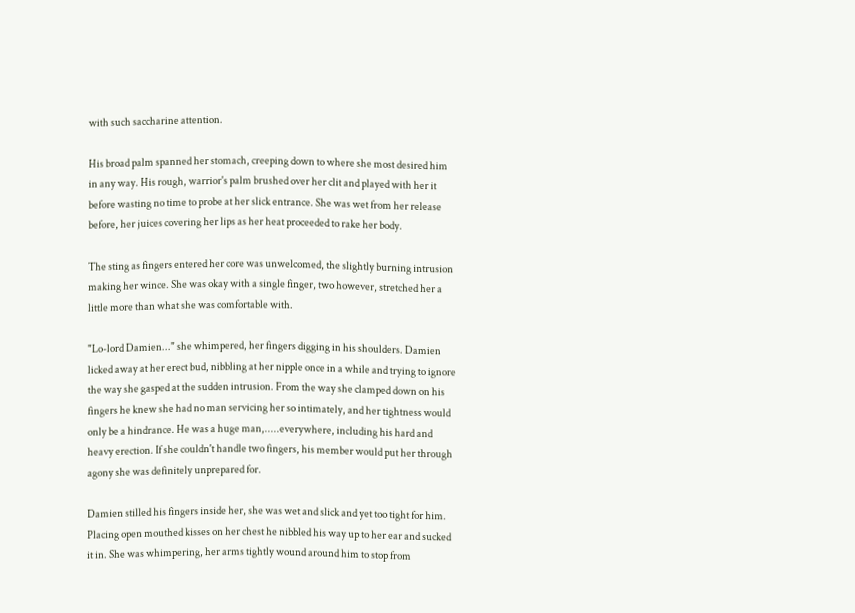with such saccharine attention.

His broad palm spanned her stomach, creeping down to where she most desired him in any way. His rough, warrior's palm brushed over her clit and played with her it before wasting no time to probe at her slick entrance. She was wet from her release before, her juices covering her lips as her heat proceeded to rake her body.

The sting as fingers entered her core was unwelcomed, the slightly burning intrusion making her wince. She was okay with a single finger, two however, stretched her a little more than what she was comfortable with.

"Lo-lord Damien..." she whimpered, her fingers digging in his shoulders. Damien licked away at her erect bud, nibbling at her nipple once in a while and trying to ignore the way she gasped at the sudden intrusion. From the way she clamped down on his fingers he knew she had no man servicing her so intimately, and her tightness would only be a hindrance. He was a huge man,.....everywhere, including his hard and heavy erection. If she couldn't handle two fingers, his member would put her through agony she was definitely unprepared for.

Damien stilled his fingers inside her, she was wet and slick and yet too tight for him. Placing open mouthed kisses on her chest he nibbled his way up to her ear and sucked it in. She was whimpering, her arms tightly wound around him to stop from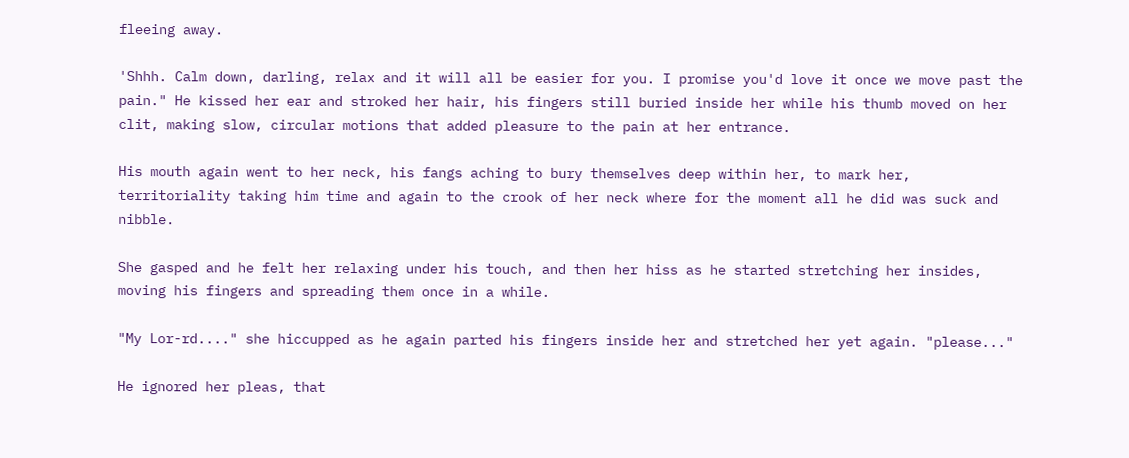fleeing away.

'Shhh. Calm down, darling, relax and it will all be easier for you. I promise you'd love it once we move past the pain." He kissed her ear and stroked her hair, his fingers still buried inside her while his thumb moved on her clit, making slow, circular motions that added pleasure to the pain at her entrance.

His mouth again went to her neck, his fangs aching to bury themselves deep within her, to mark her, territoriality taking him time and again to the crook of her neck where for the moment all he did was suck and nibble.

She gasped and he felt her relaxing under his touch, and then her hiss as he started stretching her insides, moving his fingers and spreading them once in a while.

"My Lor-rd...." she hiccupped as he again parted his fingers inside her and stretched her yet again. "please..."

He ignored her pleas, that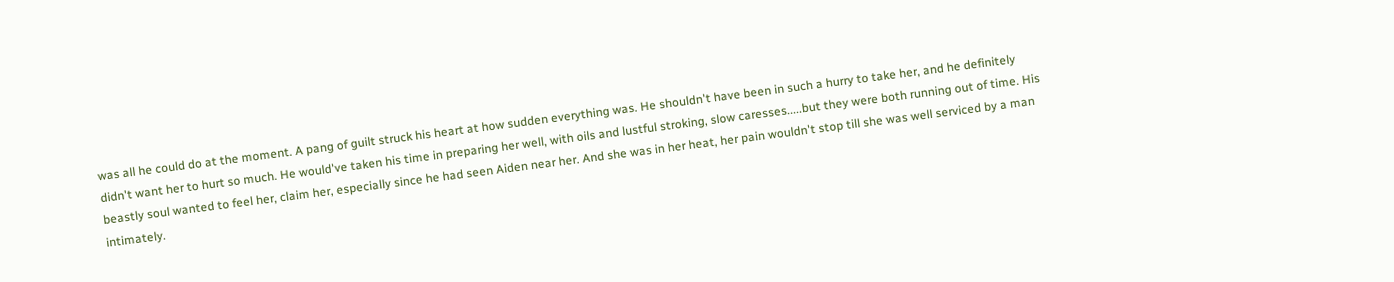was all he could do at the moment. A pang of guilt struck his heart at how sudden everything was. He shouldn't have been in such a hurry to take her, and he definitely didn't want her to hurt so much. He would've taken his time in preparing her well, with oils and lustful stroking, slow caresses.....but they were both running out of time. His beastly soul wanted to feel her, claim her, especially since he had seen Aiden near her. And she was in her heat, her pain wouldn't stop till she was well serviced by a man intimately.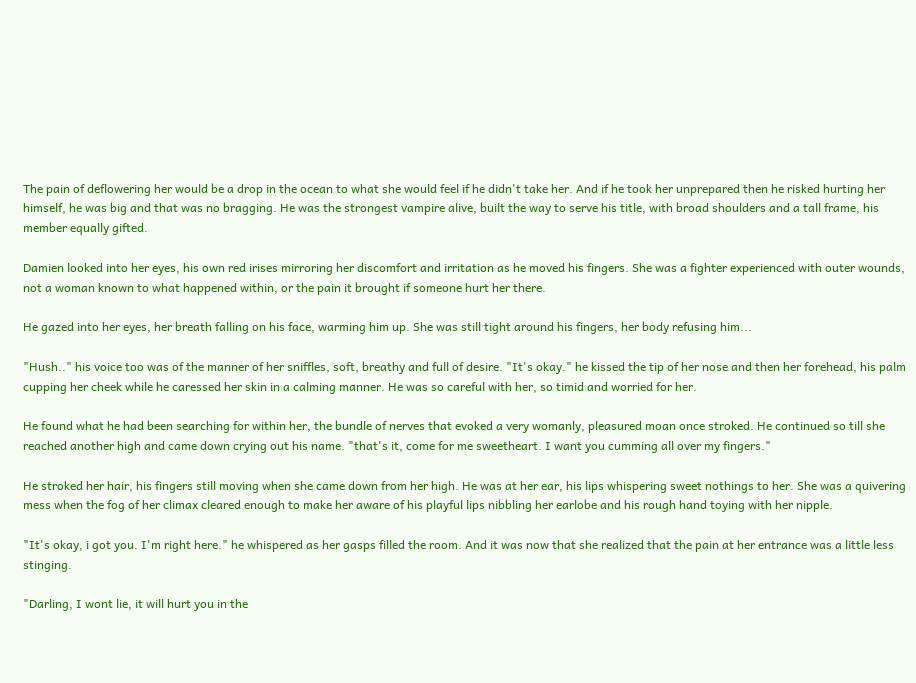The pain of deflowering her would be a drop in the ocean to what she would feel if he didn't take her. And if he took her unprepared then he risked hurting her himself, he was big and that was no bragging. He was the strongest vampire alive, built the way to serve his title, with broad shoulders and a tall frame, his member equally gifted.

Damien looked into her eyes, his own red irises mirroring her discomfort and irritation as he moved his fingers. She was a fighter experienced with outer wounds, not a woman known to what happened within, or the pain it brought if someone hurt her there.

He gazed into her eyes, her breath falling on his face, warming him up. She was still tight around his fingers, her body refusing him...

"Hush.." his voice too was of the manner of her sniffles, soft, breathy and full of desire. "It's okay." he kissed the tip of her nose and then her forehead, his palm cupping her cheek while he caressed her skin in a calming manner. He was so careful with her, so timid and worried for her.

He found what he had been searching for within her, the bundle of nerves that evoked a very womanly, pleasured moan once stroked. He continued so till she reached another high and came down crying out his name. "that's it, come for me sweetheart. I want you cumming all over my fingers."

He stroked her hair, his fingers still moving when she came down from her high. He was at her ear, his lips whispering sweet nothings to her. She was a quivering mess when the fog of her climax cleared enough to make her aware of his playful lips nibbling her earlobe and his rough hand toying with her nipple.

"It's okay, i got you. I'm right here." he whispered as her gasps filled the room. And it was now that she realized that the pain at her entrance was a little less stinging.

"Darling, I wont lie, it will hurt you in the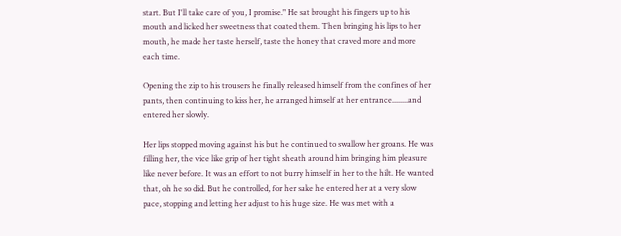start. But I'll take care of you, I promise." He sat brought his fingers up to his mouth and licked her sweetness that coated them. Then bringing his lips to her mouth, he made her taste herself, taste the honey that craved more and more each time.

Opening the zip to his trousers he finally released himself from the confines of her pants, then continuing to kiss her, he arranged himself at her entrance........and entered her slowly.

Her lips stopped moving against his but he continued to swallow her groans. He was filling her, the vice like grip of her tight sheath around him bringing him pleasure like never before. It was an effort to not burry himself in her to the hilt. He wanted that, oh he so did. But he controlled, for her sake he entered her at a very slow pace, stopping and letting her adjust to his huge size. He was met with a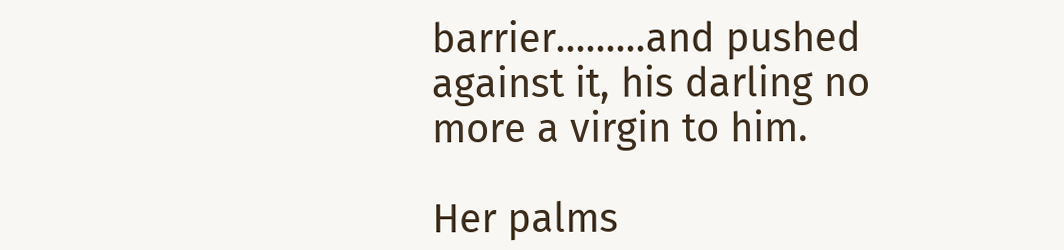barrier.........and pushed against it, his darling no more a virgin to him.

Her palms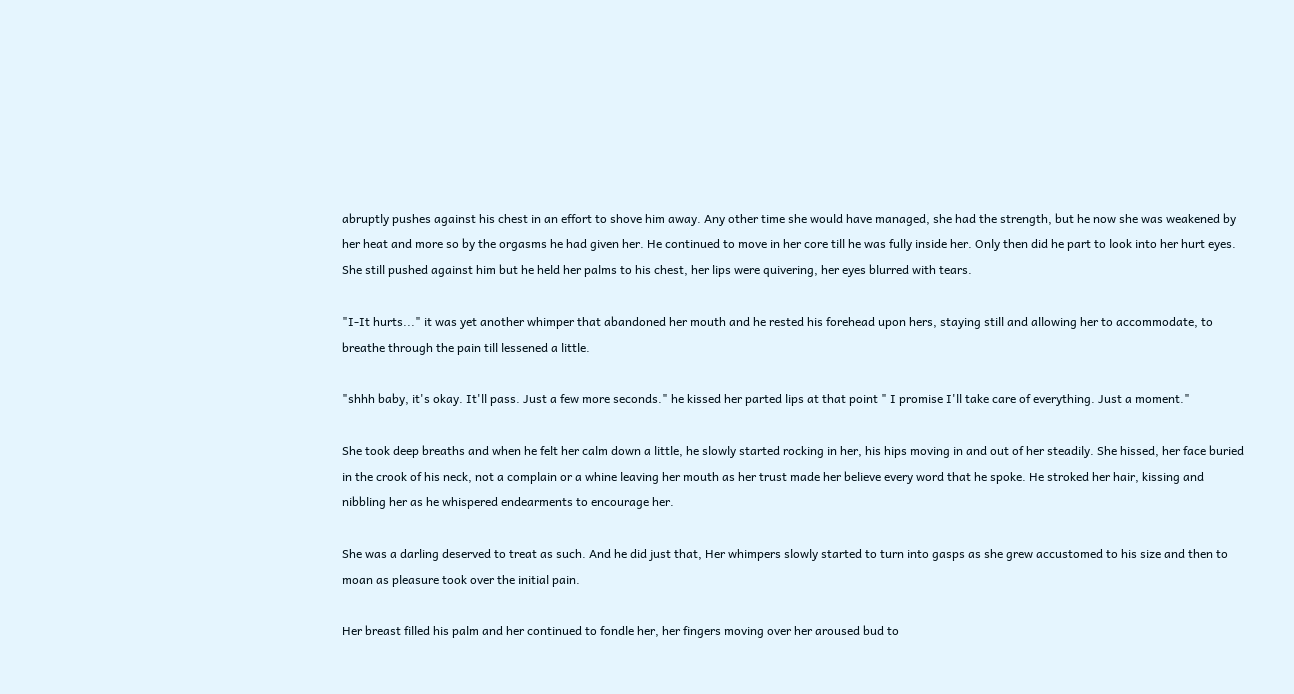abruptly pushes against his chest in an effort to shove him away. Any other time she would have managed, she had the strength, but he now she was weakened by her heat and more so by the orgasms he had given her. He continued to move in her core till he was fully inside her. Only then did he part to look into her hurt eyes. She still pushed against him but he held her palms to his chest, her lips were quivering, her eyes blurred with tears.

"I-It hurts..." it was yet another whimper that abandoned her mouth and he rested his forehead upon hers, staying still and allowing her to accommodate, to breathe through the pain till lessened a little.

"shhh baby, it's okay. It'll pass. Just a few more seconds." he kissed her parted lips at that point " I promise I'll take care of everything. Just a moment."

She took deep breaths and when he felt her calm down a little, he slowly started rocking in her, his hips moving in and out of her steadily. She hissed, her face buried in the crook of his neck, not a complain or a whine leaving her mouth as her trust made her believe every word that he spoke. He stroked her hair, kissing and nibbling her as he whispered endearments to encourage her.

She was a darling deserved to treat as such. And he did just that, Her whimpers slowly started to turn into gasps as she grew accustomed to his size and then to moan as pleasure took over the initial pain.

Her breast filled his palm and her continued to fondle her, her fingers moving over her aroused bud to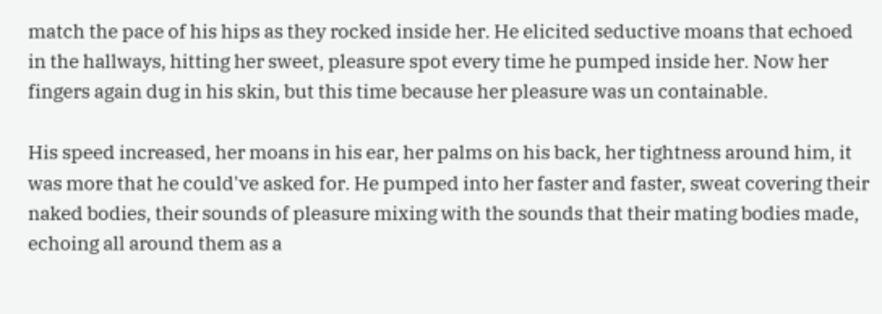match the pace of his hips as they rocked inside her. He elicited seductive moans that echoed in the hallways, hitting her sweet, pleasure spot every time he pumped inside her. Now her fingers again dug in his skin, but this time because her pleasure was un containable.

His speed increased, her moans in his ear, her palms on his back, her tightness around him, it was more that he could've asked for. He pumped into her faster and faster, sweat covering their naked bodies, their sounds of pleasure mixing with the sounds that their mating bodies made, echoing all around them as a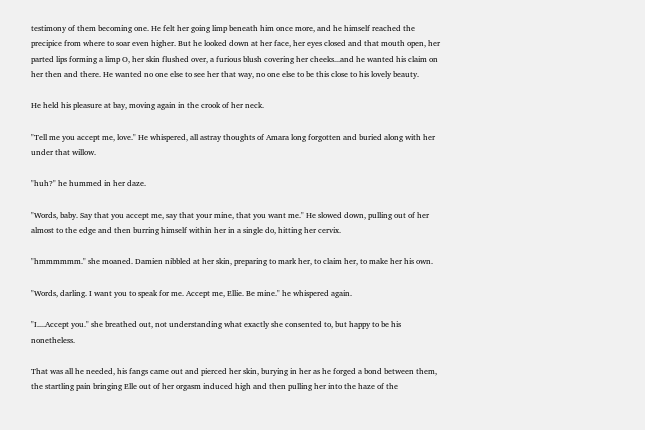testimony of them becoming one. He felt her going limp beneath him once more, and he himself reached the precipice from where to soar even higher. But he looked down at her face, her eyes closed and that mouth open, her parted lips forming a limp O, her skin flushed over, a furious blush covering her cheeks...and he wanted his claim on her then and there. He wanted no one else to see her that way, no one else to be this close to his lovely beauty.

He held his pleasure at bay, moving again in the crook of her neck.

"Tell me you accept me, love." He whispered, all astray thoughts of Amara long forgotten and buried along with her under that willow.

"huh?" he hummed in her daze.

"Words, baby. Say that you accept me, say that your mine, that you want me." He slowed down, pulling out of her almost to the edge and then burring himself within her in a single do, hitting her cervix.

"hmmmmmm." she moaned. Damien nibbled at her skin, preparing to mark her, to claim her, to make her his own.

"Words, darling. I want you to speak for me. Accept me, Ellie. Be mine." he whispered again.

"I....Accept you." she breathed out, not understanding what exactly she consented to, but happy to be his nonetheless.

That was all he needed, his fangs came out and pierced her skin, burying in her as he forged a bond between them, the startling pain bringing Elle out of her orgasm induced high and then pulling her into the haze of the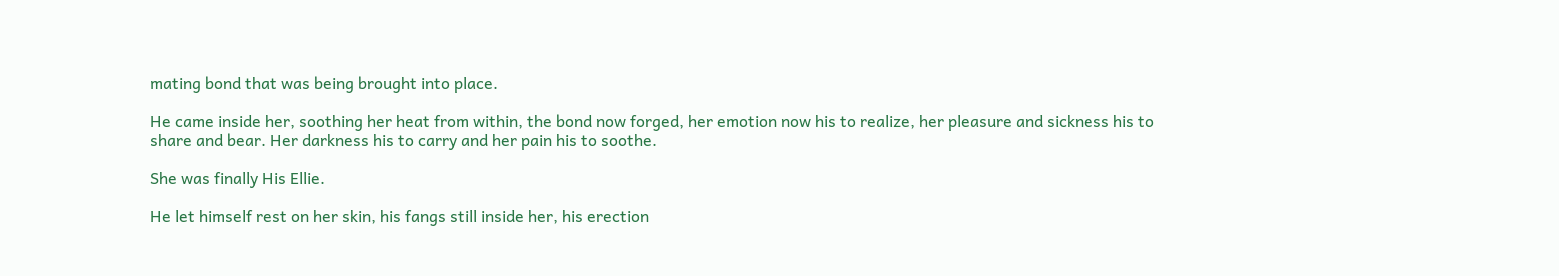mating bond that was being brought into place.

He came inside her, soothing her heat from within, the bond now forged, her emotion now his to realize, her pleasure and sickness his to share and bear. Her darkness his to carry and her pain his to soothe.

She was finally His Ellie.

He let himself rest on her skin, his fangs still inside her, his erection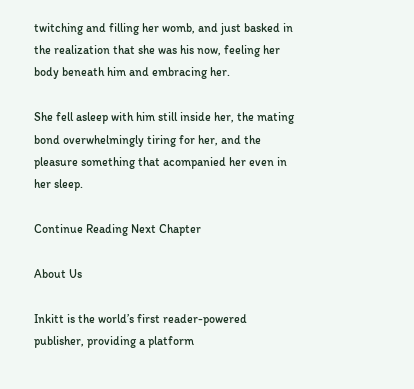twitching and filling her womb, and just basked in the realization that she was his now, feeling her body beneath him and embracing her.

She fell asleep with him still inside her, the mating bond overwhelmingly tiring for her, and the pleasure something that acompanied her even in her sleep.

Continue Reading Next Chapter

About Us

Inkitt is the world’s first reader-powered publisher, providing a platform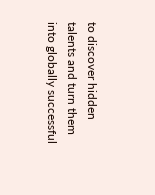to discover hidden talents and turn them into globally successful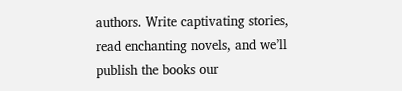authors. Write captivating stories, read enchanting novels, and we’ll publish the books our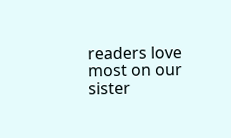readers love most on our sister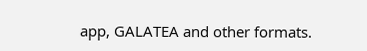app, GALATEA and other formats.